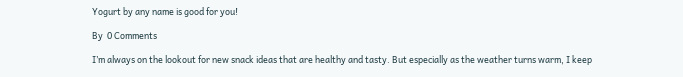Yogurt by any name is good for you!

By  0 Comments

I’m always on the lookout for new snack ideas that are healthy and tasty. But especially as the weather turns warm, I keep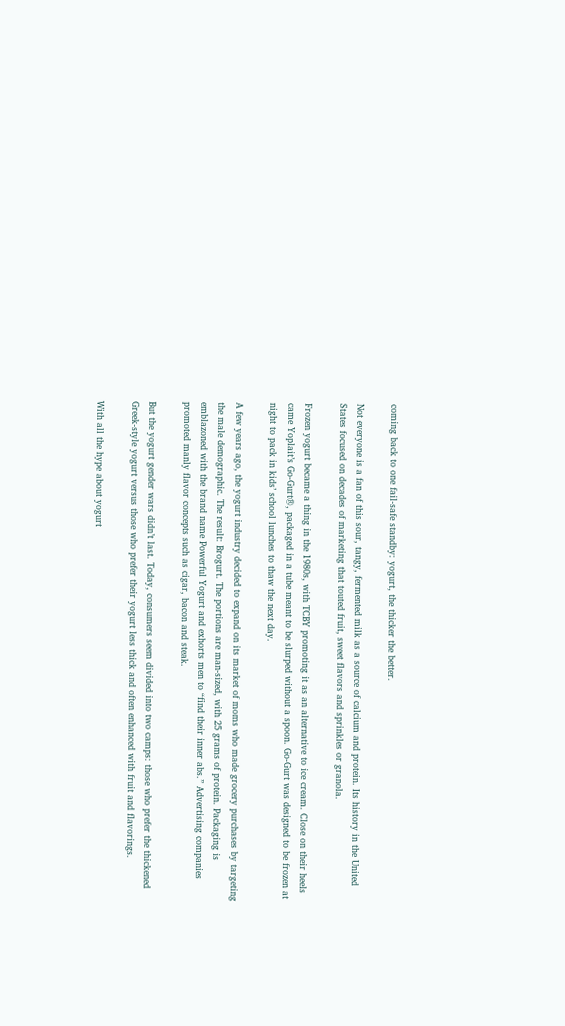coming back to one fail-safe standby: yogurt, the thicker the better.

Not everyone is a fan of this sour, tangy, fermented milk as a source of calcium and protein. Its history in the United States focused on decades of marketing that touted fruit, sweet flavors and sprinkles or granola.

Frozen yogurt became a thing in the 1980s, with TCBY promoting it as an alternative to ice cream. Close on their heels came Yoplait’s Go-Gurt®, packaged in a tube meant to be slurped without a spoon. Go-Gurt was designed to be frozen at night to pack in kids’ school lunches to thaw the next day.

A few years ago, the yogurt industry decided to expand on its market of moms who made grocery purchases by targeting the male demographic. The result: Brogurt. The portions are man-sized, with 25 grams of protein. Packaging is emblazoned with the brand name Powerful Yogurt and exhorts men to “find their inner abs.” Advertising companies promoted manly flavor concepts such as cigar, bacon and steak.

But the yogurt gender wars didn’t last. Today, consumers seem divided into two camps: those who prefer the thickened Greek-style yogurt versus those who prefer their yogurt less thick and often enhanced with fruit and flavorings.

With all the hype about yogurt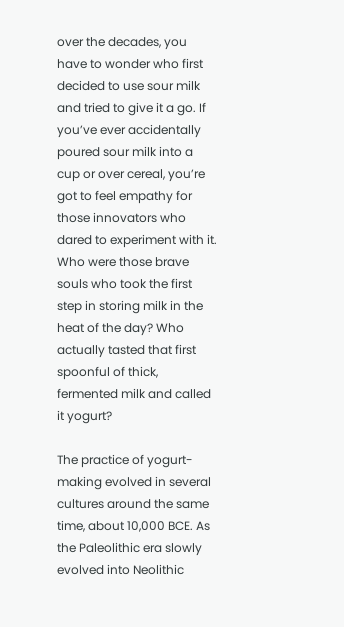over the decades, you have to wonder who first decided to use sour milk and tried to give it a go. If you’ve ever accidentally poured sour milk into a cup or over cereal, you’re got to feel empathy for those innovators who dared to experiment with it. Who were those brave souls who took the first step in storing milk in the heat of the day? Who actually tasted that first spoonful of thick, fermented milk and called it yogurt?

The practice of yogurt-making evolved in several cultures around the same time, about 10,000 BCE. As the Paleolithic era slowly evolved into Neolithic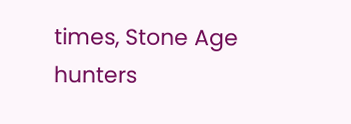times, Stone Age hunters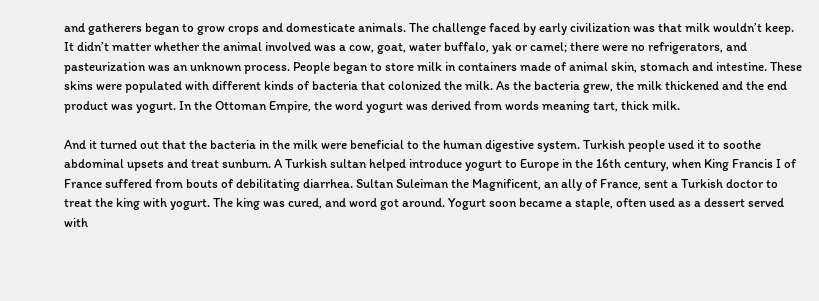and gatherers began to grow crops and domesticate animals. The challenge faced by early civilization was that milk wouldn’t keep. It didn’t matter whether the animal involved was a cow, goat, water buffalo, yak or camel; there were no refrigerators, and pasteurization was an unknown process. People began to store milk in containers made of animal skin, stomach and intestine. These skins were populated with different kinds of bacteria that colonized the milk. As the bacteria grew, the milk thickened and the end product was yogurt. In the Ottoman Empire, the word yogurt was derived from words meaning tart, thick milk.

And it turned out that the bacteria in the milk were beneficial to the human digestive system. Turkish people used it to soothe abdominal upsets and treat sunburn. A Turkish sultan helped introduce yogurt to Europe in the 16th century, when King Francis I of France suffered from bouts of debilitating diarrhea. Sultan Suleiman the Magnificent, an ally of France, sent a Turkish doctor to treat the king with yogurt. The king was cured, and word got around. Yogurt soon became a staple, often used as a dessert served with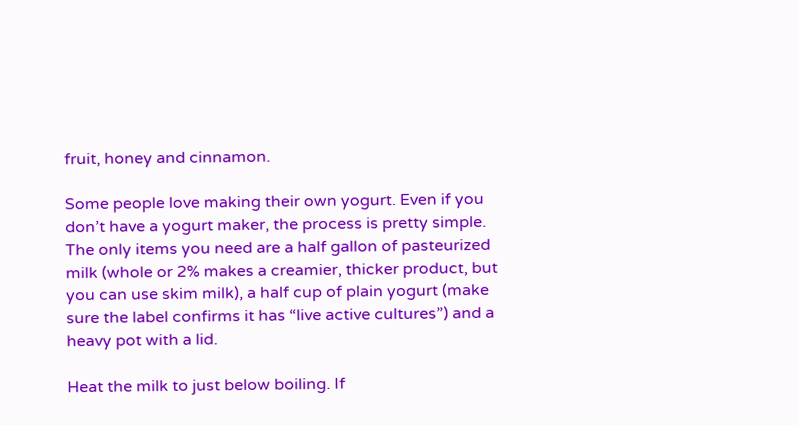fruit, honey and cinnamon.

Some people love making their own yogurt. Even if you don’t have a yogurt maker, the process is pretty simple. The only items you need are a half gallon of pasteurized milk (whole or 2% makes a creamier, thicker product, but you can use skim milk), a half cup of plain yogurt (make sure the label confirms it has “live active cultures”) and a heavy pot with a lid.

Heat the milk to just below boiling. If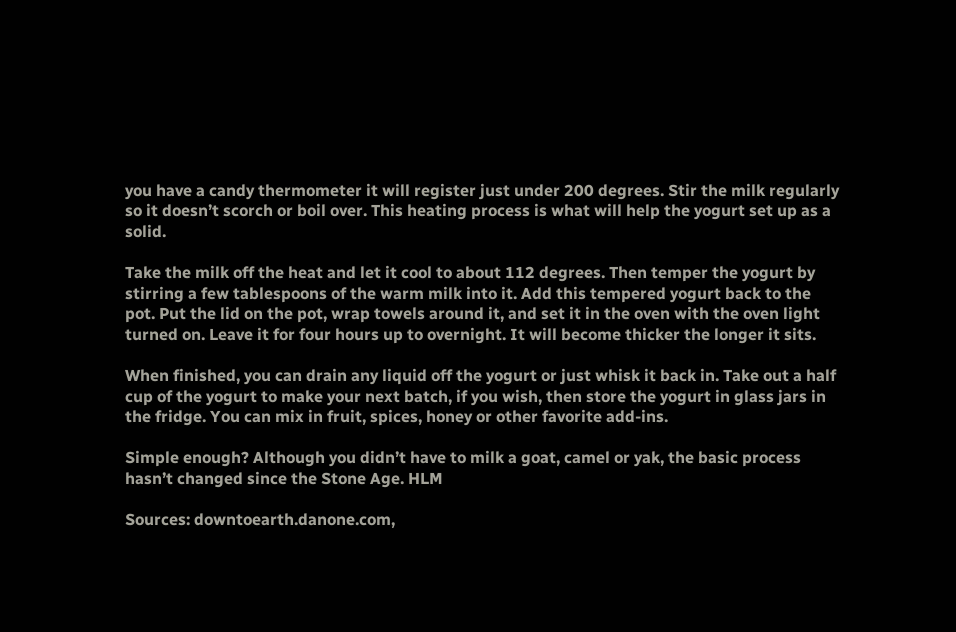you have a candy thermometer it will register just under 200 degrees. Stir the milk regularly so it doesn’t scorch or boil over. This heating process is what will help the yogurt set up as a solid.

Take the milk off the heat and let it cool to about 112 degrees. Then temper the yogurt by stirring a few tablespoons of the warm milk into it. Add this tempered yogurt back to the pot. Put the lid on the pot, wrap towels around it, and set it in the oven with the oven light turned on. Leave it for four hours up to overnight. It will become thicker the longer it sits.

When finished, you can drain any liquid off the yogurt or just whisk it back in. Take out a half cup of the yogurt to make your next batch, if you wish, then store the yogurt in glass jars in the fridge. You can mix in fruit, spices, honey or other favorite add-ins.

Simple enough? Although you didn’t have to milk a goat, camel or yak, the basic process hasn’t changed since the Stone Age. HLM

Sources: downtoearth.danone.com,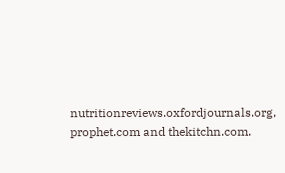nutritionreviews.oxfordjournals.org, prophet.com and thekitchn.com.